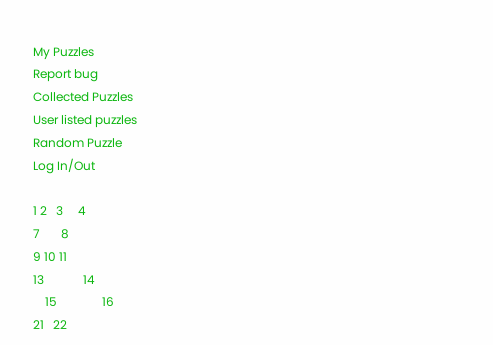My Puzzles
Report bug
Collected Puzzles
User listed puzzles
Random Puzzle
Log In/Out

1 2   3     4
7       8
9 10 11
13             14
    15               16
21   22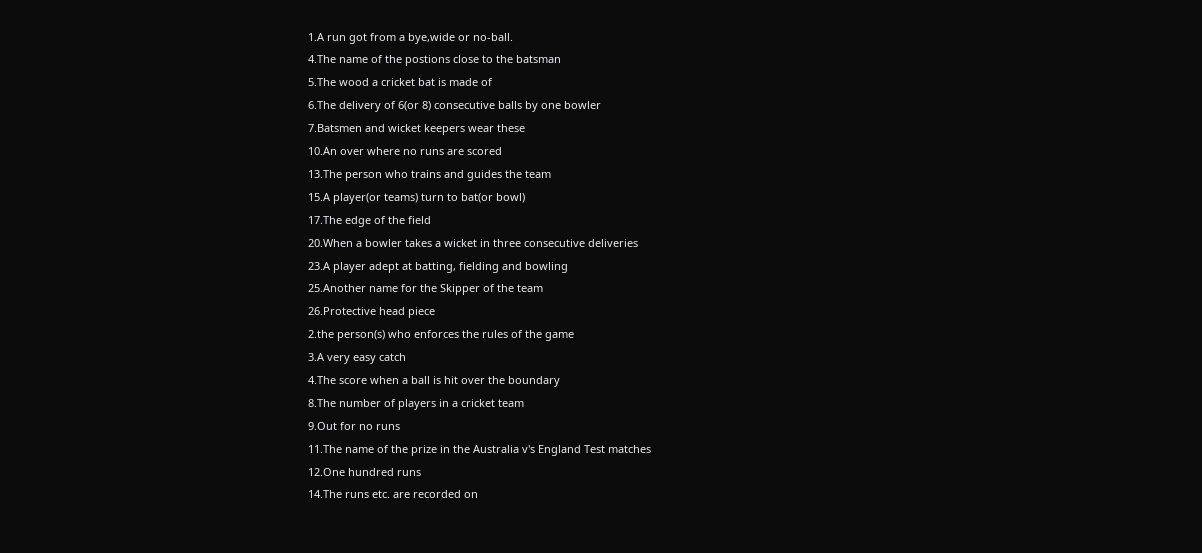1.A run got from a bye,wide or no-ball.
4.The name of the postions close to the batsman
5.The wood a cricket bat is made of
6.The delivery of 6(or 8) consecutive balls by one bowler
7.Batsmen and wicket keepers wear these
10.An over where no runs are scored
13.The person who trains and guides the team
15.A player(or teams) turn to bat(or bowl)
17.The edge of the field
20.When a bowler takes a wicket in three consecutive deliveries
23.A player adept at batting, fielding and bowling
25.Another name for the Skipper of the team
26.Protective head piece
2.the person(s) who enforces the rules of the game
3.A very easy catch
4.The score when a ball is hit over the boundary
8.The number of players in a cricket team
9.Out for no runs
11.The name of the prize in the Australia v's England Test matches
12.One hundred runs
14.The runs etc. are recorded on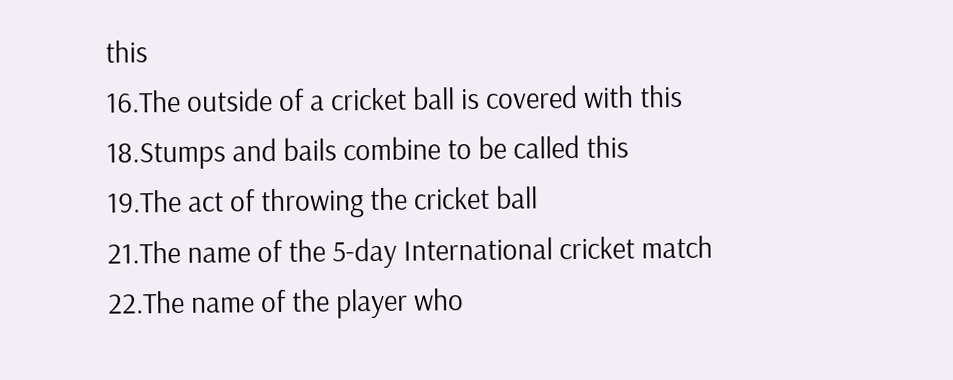this
16.The outside of a cricket ball is covered with this
18.Stumps and bails combine to be called this
19.The act of throwing the cricket ball
21.The name of the 5-day International cricket match
22.The name of the player who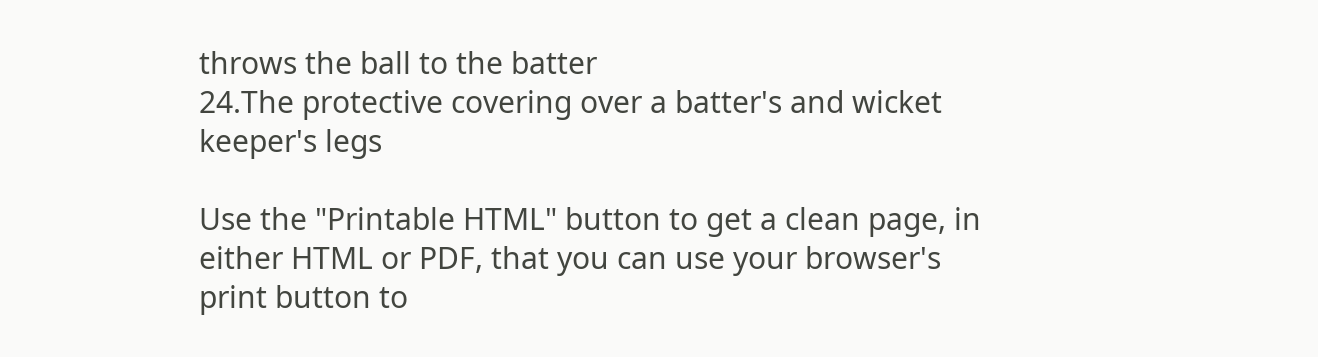throws the ball to the batter
24.The protective covering over a batter's and wicket keeper's legs

Use the "Printable HTML" button to get a clean page, in either HTML or PDF, that you can use your browser's print button to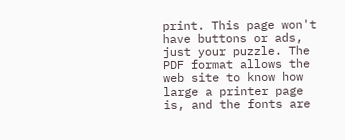print. This page won't have buttons or ads, just your puzzle. The PDF format allows the web site to know how large a printer page is, and the fonts are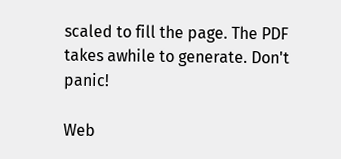scaled to fill the page. The PDF takes awhile to generate. Don't panic!

Web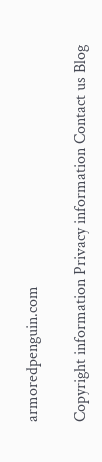armoredpenguin.com

Copyright information Privacy information Contact us Blog